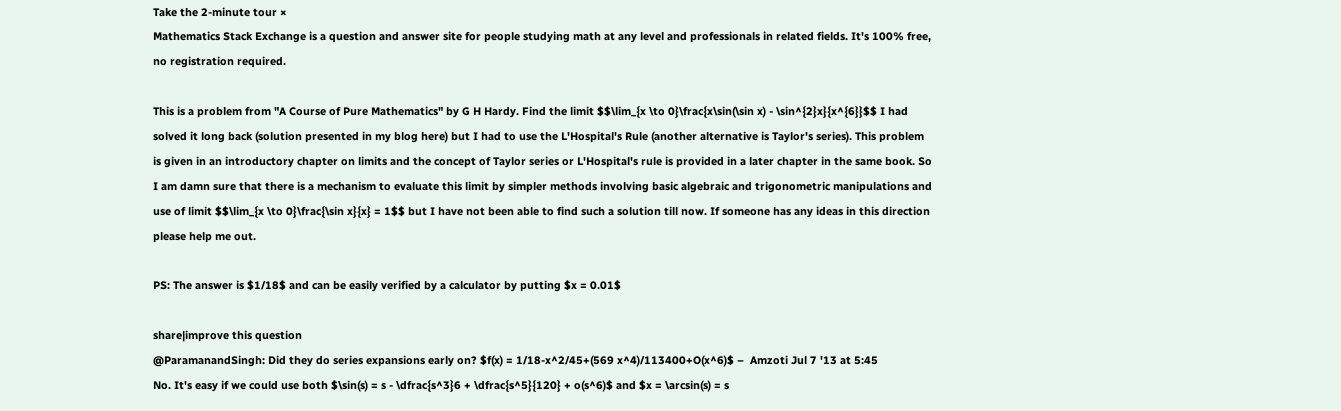Take the 2-minute tour ×
Mathematics Stack Exchange is a question and answer site for people studying math at any level and professionals in related fields. It's 100% free, no registration required.

This is a problem from "A Course of Pure Mathematics" by G H Hardy. Find the limit $$\lim_{x \to 0}\frac{x\sin(\sin x) - \sin^{2}x}{x^{6}}$$ I had solved it long back (solution presented in my blog here) but I had to use the L'Hospital's Rule (another alternative is Taylor's series). This problem is given in an introductory chapter on limits and the concept of Taylor series or L'Hospital's rule is provided in a later chapter in the same book. So I am damn sure that there is a mechanism to evaluate this limit by simpler methods involving basic algebraic and trigonometric manipulations and use of limit $$\lim_{x \to 0}\frac{\sin x}{x} = 1$$ but I have not been able to find such a solution till now. If someone has any ideas in this direction please help me out.

PS: The answer is $1/18$ and can be easily verified by a calculator by putting $x = 0.01$

share|improve this question
@ParamanandSingh: Did they do series expansions early on? $f(x) = 1/18-x^2/45+(569 x^4)/113400+O(x^6)$ –  Amzoti Jul 7 '13 at 5:45
No. It's easy if we could use both $\sin(s) = s - \dfrac{s^3}6 + \dfrac{s^5}{120} + o(s^6)$ and $x = \arcsin(s) = s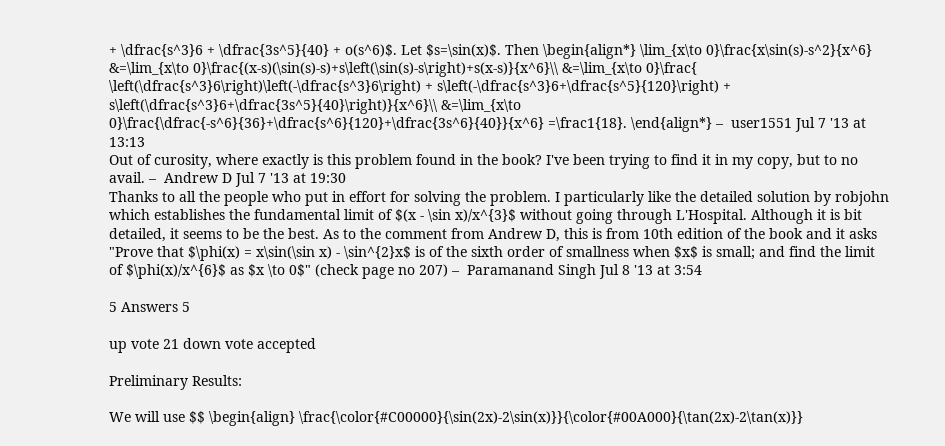+ \dfrac{s^3}6 + \dfrac{3s^5}{40} + o(s^6)$. Let $s=\sin(x)$. Then \begin{align*} \lim_{x\to 0}\frac{x\sin(s)-s^2}{x^6} &=\lim_{x\to 0}\frac{(x-s)(\sin(s)-s)+s\left(\sin(s)-s\right)+s(x-s)}{x^6}\\ &=\lim_{x\to 0}\frac{ \left(\dfrac{s^3}6\right)\left(-\dfrac{s^3}6\right) + s\left(-\dfrac{s^3}6+\dfrac{s^5}{120}\right) + s\left(\dfrac{s^3}6+\dfrac{3s^5}{40}\right)}{x^6}\\ &=\lim_{x\to 0}\frac{\dfrac{-s^6}{36}+\dfrac{s^6}{120}+\dfrac{3s^6}{40}}{x^6} =\frac1{18}. \end{align*} –  user1551 Jul 7 '13 at 13:13
Out of curosity, where exactly is this problem found in the book? I've been trying to find it in my copy, but to no avail. –  Andrew D Jul 7 '13 at 19:30
Thanks to all the people who put in effort for solving the problem. I particularly like the detailed solution by robjohn which establishes the fundamental limit of $(x - \sin x)/x^{3}$ without going through L'Hospital. Although it is bit detailed, it seems to be the best. As to the comment from Andrew D, this is from 10th edition of the book and it asks "Prove that $\phi(x) = x\sin(\sin x) - \sin^{2}x$ is of the sixth order of smallness when $x$ is small; and find the limit of $\phi(x)/x^{6}$ as $x \to 0$" (check page no 207) –  Paramanand Singh Jul 8 '13 at 3:54

5 Answers 5

up vote 21 down vote accepted

Preliminary Results:

We will use $$ \begin{align} \frac{\color{#C00000}{\sin(2x)-2\sin(x)}}{\color{#00A000}{\tan(2x)-2\tan(x)}}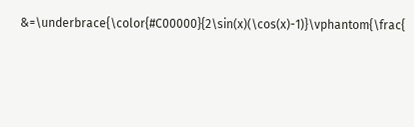&=\underbrace{\color{#C00000}{2\sin(x)(\cos(x)-1)}\vphantom{\frac{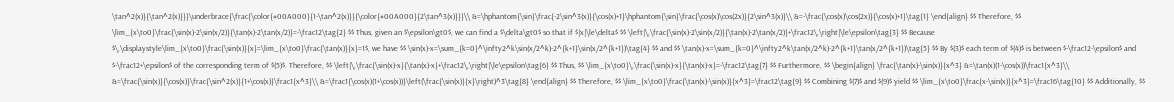\tan^2(x)}{\tan^2(x)}}}\underbrace{\frac{\color{#00A000}{1-\tan^2(x)}}{\color{#00A000}{2\tan^3(x)}}}\\ &=\hphantom{\sin}\frac{-2\sin^3(x)}{\cos(x)+1}\hphantom{\sin}\frac{\cos(x)\cos(2x)}{2\sin^3(x)}\\ &=-\frac{\cos(x)\cos(2x)}{\cos(x)+1}\tag{1} \end{align} $$ Therefore, $$ \lim_{x\to0}\frac{\sin(x)-2\sin(x/2)}{\tan(x)-2\tan(x/2)}=-\frac12\tag{2} $$ Thus, given an $\epsilon\gt0$, we can find a $\delta\gt0$ so that if $|x|\le\delta$ $$ \left|\,\frac{\sin(x)-2\sin(x/2)}{\tan(x)-2\tan(x/2)}+\frac12\,\right|\le\epsilon\tag{3} $$ Because $\,\displaystyle\lim_{x\to0}\frac{\sin(x)}{x}=\lim_{x\to0}\frac{\tan(x)}{x}=1$, we have $$ \sin(x)-x=\sum_{k=0}^\infty2^k\sin(x/2^k)-2^{k+1}\sin(x/2^{k+1})\tag{4} $$ and $$ \tan(x)-x=\sum_{k=0}^\infty2^k\tan(x/2^k)-2^{k+1}\tan(x/2^{k+1})\tag{5} $$ By $(3)$ each term of $(4)$ is between $-\frac12-\epsilon$ and $-\frac12+\epsilon$ of the corresponding term of $(5)$. Therefore, $$ \left|\,\frac{\sin(x)-x}{\tan(x)-x}+\frac12\,\right|\le\epsilon\tag{6} $$ Thus, $$ \lim_{x\to0}\,\frac{\sin(x)-x}{\tan(x)-x}=-\frac12\tag{7} $$ Furthermore, $$ \begin{align} \frac{\tan(x)-\sin(x)}{x^3} &=\tan(x)(1-\cos(x))\frac1{x^3}\\ &=\frac{\sin(x)}{\cos(x)}\frac{\sin^2(x)}{1+\cos(x)}\frac1{x^3}\\ &=\frac1{\cos(x)(1+\cos(x))}\left(\frac{\sin(x)}{x}\right)^3\tag{8} \end{align} $$ Therefore, $$ \lim_{x\to0}\frac{\tan(x)-\sin(x)}{x^3}=\frac12\tag{9} $$ Combining $(7)$ and $(9)$ yield $$ \lim_{x\to0}\frac{x-\sin(x)}{x^3}=\frac16\tag{10} $$ Additionally, $$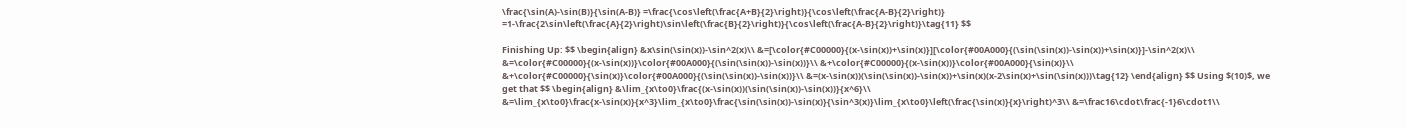\frac{\sin(A)-\sin(B)}{\sin(A-B)} =\frac{\cos\left(\frac{A+B}{2}\right)}{\cos\left(\frac{A-B}{2}\right)} =1-\frac{2\sin\left(\frac{A}{2}\right)\sin\left(\frac{B}{2}\right)}{\cos\left(\frac{A-B}{2}\right)}\tag{11} $$

Finishing Up: $$ \begin{align} &x\sin(\sin(x))-\sin^2(x)\\ &=[\color{#C00000}{(x-\sin(x))+\sin(x)}][\color{#00A000}{(\sin(\sin(x))-\sin(x))+\sin(x)}]-\sin^2(x)\\ &=\color{#C00000}{(x-\sin(x))}\color{#00A000}{(\sin(\sin(x))-\sin(x))}\\ &+\color{#C00000}{(x-\sin(x))}\color{#00A000}{\sin(x)}\\ &+\color{#C00000}{\sin(x)}\color{#00A000}{(\sin(\sin(x))-\sin(x))}\\ &=(x-\sin(x))(\sin(\sin(x))-\sin(x))+\sin(x)(x-2\sin(x)+\sin(\sin(x)))\tag{12} \end{align} $$ Using $(10)$, we get that $$ \begin{align} &\lim_{x\to0}\frac{(x-\sin(x))(\sin(\sin(x))-\sin(x))}{x^6}\\ &=\lim_{x\to0}\frac{x-\sin(x)}{x^3}\lim_{x\to0}\frac{\sin(\sin(x))-\sin(x)}{\sin^3(x)}\lim_{x\to0}\left(\frac{\sin(x)}{x}\right)^3\\ &=\frac16\cdot\frac{-1}6\cdot1\\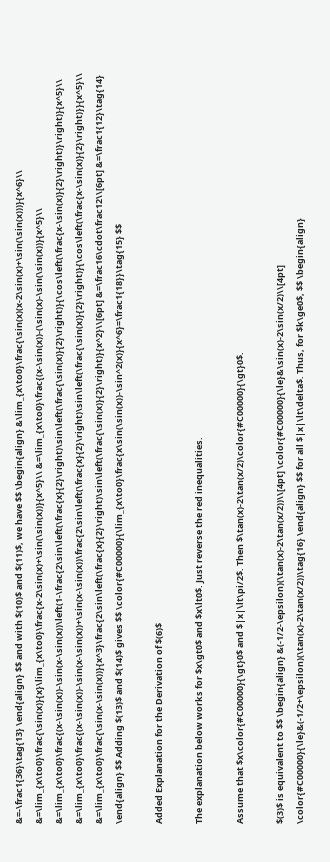&=-\frac1{36}\tag{13} \end{align} $$ and with $(10)$ and $(11)$, we have $$ \begin{align} &\lim_{x\to0}\frac{\sin(x)(x-2\sin(x)+\sin(\sin(x)))}{x^6}\\ &=\lim_{x\to0}\frac{\sin(x)}{x}\lim_{x\to0}\frac{x-2\sin(x)+\sin(\sin(x))}{x^5}\\ &=\lim_{x\to0}\frac{(x-\sin(x))-(\sin(x)-\sin(\sin(x))}{x^5}\\ &=\lim_{x\to0}\frac{(x-\sin(x))-\sin(x-\sin(x))\left(1-\frac{2\sin\left(\frac{x}{2}\right)\sin\left(\frac{\sin(x)}{2}\right)}{\cos\left(\frac{x-\sin(x)}{2}\right)}\right)}{x^5}\\ &=\lim_{x\to0}\frac{(x-\sin(x))-\sin(x-\sin(x))+\sin(x-\sin(x))\frac{2\sin\left(\frac{x}{2}\right)\sin\left(\frac{\sin(x)}{2}\right)}{\cos\left(\frac{x-\sin(x)}{2}\right)}}{x^5}\\ &=\lim_{x\to0}\frac{\sin(x-\sin(x))}{x^3}\frac{2\sin\left(\frac{x}{2}\right)\sin\left(\frac{\sin(x)}{2}\right)}{x^2}\\[6pt] &=\frac16\cdot\frac12\\[6pt] &=\frac1{12}\tag{14} \end{align} $$ Adding $(13)$ and $(14)$ gives $$ \color{#C00000}{\lim_{x\to0}\frac{x\sin(\sin(x))-\sin^2(x)}{x^6}=\frac1{18}}\tag{15} $$

Added Explanation for the Derivation of $(6)$

The explanation below works for $x\gt0$ and $x\lt0$. Just reverse the red inequalities.

Assume that $x\color{#C00000}{\gt}0$ and $|x|\lt\pi/2$. Then $\tan(x)-2\tan(x/2)\color{#C00000}{\gt}0$.

$(3)$ is equivalent to $$ \begin{align} &(-1/2-\epsilon)(\tan(x)-2\tan(x/2))\\[4pt] \color{#C00000}{\le}&\sin(x)-2\sin(x/2)\\[4pt] \color{#C00000}{\le}&(-1/2+\epsilon)(\tan(x)-2\tan(x/2))\tag{16} \end{align} $$ for all $|x|\lt\delta$. Thus, for $k\ge0$, $$ \begin{align}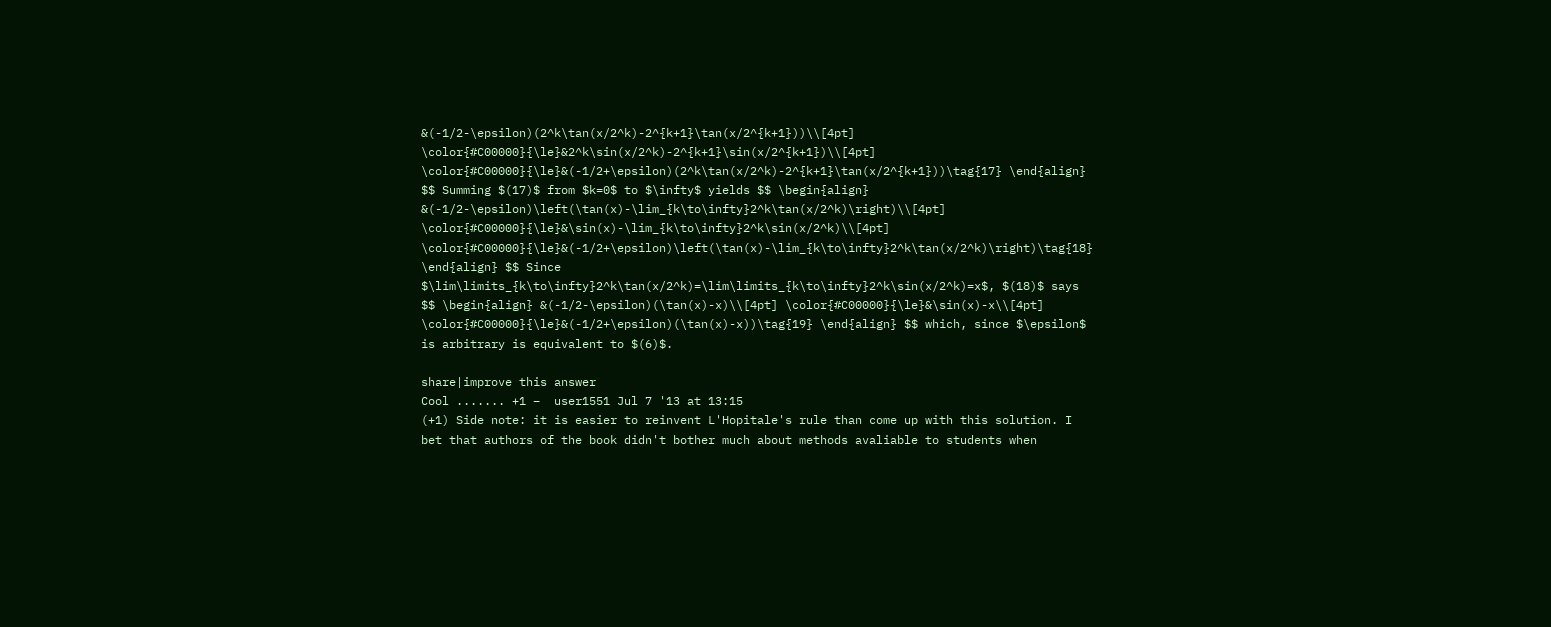&(-1/2-\epsilon)(2^k\tan(x/2^k)-2^{k+1}\tan(x/2^{k+1}))\\[4pt] \color{#C00000}{\le}&2^k\sin(x/2^k)-2^{k+1}\sin(x/2^{k+1})\\[4pt] \color{#C00000}{\le}&(-1/2+\epsilon)(2^k\tan(x/2^k)-2^{k+1}\tan(x/2^{k+1}))\tag{17} \end{align} $$ Summing $(17)$ from $k=0$ to $\infty$ yields $$ \begin{align} &(-1/2-\epsilon)\left(\tan(x)-\lim_{k\to\infty}2^k\tan(x/2^k)\right)\\[4pt] \color{#C00000}{\le}&\sin(x)-\lim_{k\to\infty}2^k\sin(x/2^k)\\[4pt] \color{#C00000}{\le}&(-1/2+\epsilon)\left(\tan(x)-\lim_{k\to\infty}2^k\tan(x/2^k)\right)\tag{18} \end{align} $$ Since $\lim\limits_{k\to\infty}2^k\tan(x/2^k)=\lim\limits_{k\to\infty}2^k\sin(x/2^k)=x$, $(18)$ says $$ \begin{align} &(-1/2-\epsilon)(\tan(x)-x)\\[4pt] \color{#C00000}{\le}&\sin(x)-x\\[4pt] \color{#C00000}{\le}&(-1/2+\epsilon)(\tan(x)-x))\tag{19} \end{align} $$ which, since $\epsilon$ is arbitrary is equivalent to $(6)$.

share|improve this answer
Cool ....... +1 –  user1551 Jul 7 '13 at 13:15
(+1) Side note: it is easier to reinvent L'Hopitale's rule than come up with this solution. I bet that authors of the book didn't bother much about methods avaliable to students when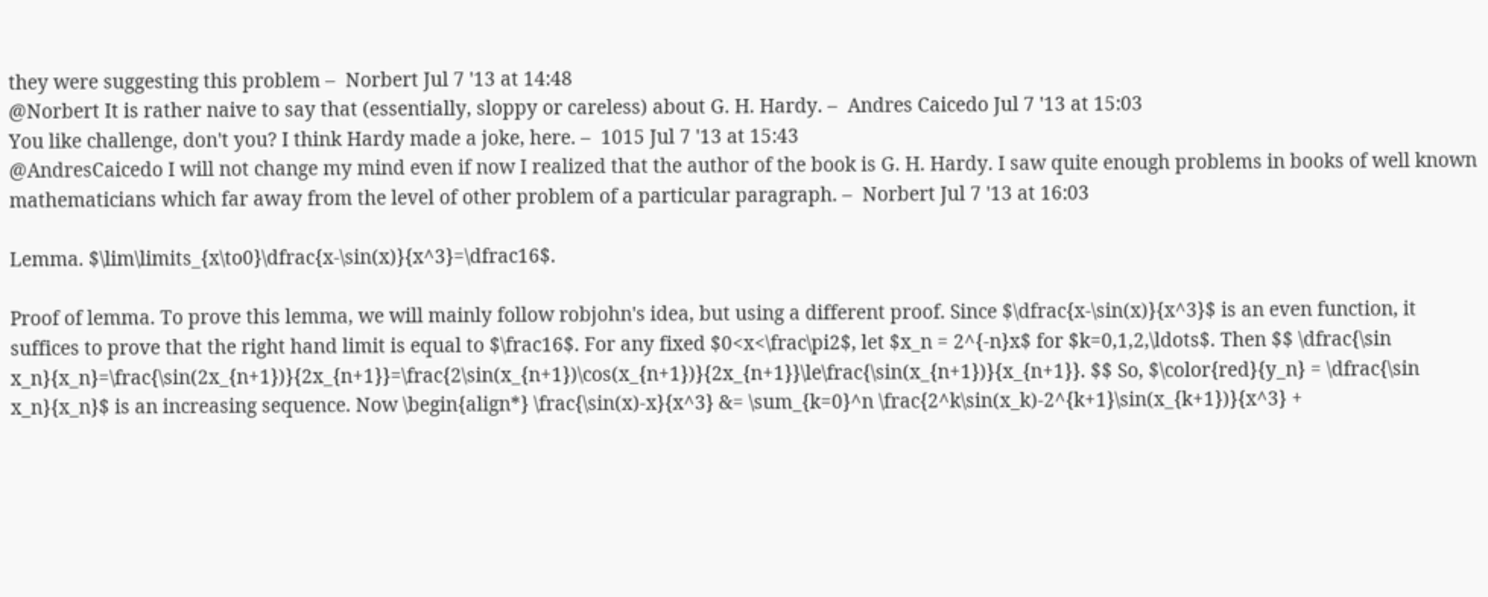they were suggesting this problem –  Norbert Jul 7 '13 at 14:48
@Norbert It is rather naive to say that (essentially, sloppy or careless) about G. H. Hardy. –  Andres Caicedo Jul 7 '13 at 15:03
You like challenge, don't you? I think Hardy made a joke, here. –  1015 Jul 7 '13 at 15:43
@AndresCaicedo I will not change my mind even if now I realized that the author of the book is G. H. Hardy. I saw quite enough problems in books of well known mathematicians which far away from the level of other problem of a particular paragraph. –  Norbert Jul 7 '13 at 16:03

Lemma. $\lim\limits_{x\to0}\dfrac{x-\sin(x)}{x^3}=\dfrac16$.

Proof of lemma. To prove this lemma, we will mainly follow robjohn's idea, but using a different proof. Since $\dfrac{x-\sin(x)}{x^3}$ is an even function, it suffices to prove that the right hand limit is equal to $\frac16$. For any fixed $0<x<\frac\pi2$, let $x_n = 2^{-n}x$ for $k=0,1,2,\ldots$. Then $$ \dfrac{\sin x_n}{x_n}=\frac{\sin(2x_{n+1})}{2x_{n+1}}=\frac{2\sin(x_{n+1})\cos(x_{n+1})}{2x_{n+1}}\le\frac{\sin(x_{n+1})}{x_{n+1}}. $$ So, $\color{red}{y_n} = \dfrac{\sin x_n}{x_n}$ is an increasing sequence. Now \begin{align*} \frac{\sin(x)-x}{x^3} &= \sum_{k=0}^n \frac{2^k\sin(x_k)-2^{k+1}\sin(x_{k+1})}{x^3} +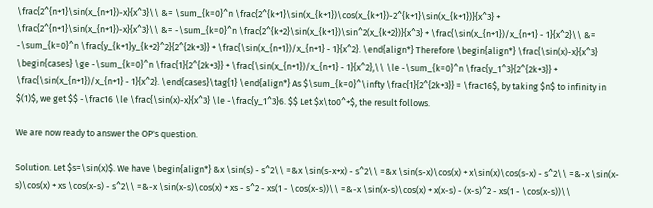\frac{2^{n+1}\sin(x_{n+1})-x}{x^3}\\ &= \sum_{k=0}^n \frac{2^{k+1}\sin(x_{k+1})\cos(x_{k+1})-2^{k+1}\sin(x_{k+1})}{x^3} + \frac{2^{n+1}\sin(x_{n+1})-x}{x^3}\\ &= -\sum_{k=0}^n \frac{2^{k+2}\sin(x_{k+1})\sin^2(x_{k+2})}{x^3} + \frac{\sin(x_{n+1})/x_{n+1} - 1}{x^2}\\ &= -\sum_{k=0}^n \frac{y_{k+1}y_{k+2}^2}{2^{2k+3}} + \frac{\sin(x_{n+1})/x_{n+1} - 1}{x^2}. \end{align*} Therefore \begin{align*} \frac{\sin(x)-x}{x^3} \begin{cases} \ge -\sum_{k=0}^n \frac{1}{2^{2k+3}} + \frac{\sin(x_{n+1})/x_{n+1} - 1}{x^2},\\ \le -\sum_{k=0}^n \frac{y_1^3}{2^{2k+3}} + \frac{\sin(x_{n+1})/x_{n+1} - 1}{x^2}. \end{cases}\tag{1} \end{align*} As $\sum_{k=0}^\infty \frac{1}{2^{2k+3}} = \frac16$, by taking $n$ to infinity in $(1)$, we get $$ -\frac16 \le \frac{\sin(x)-x}{x^3} \le -\frac{y_1^3}6. $$ Let $x\to0^+$, the result follows.

We are now ready to answer the OP's question.

Solution. Let $s=\sin(x)$. We have \begin{align*} &x \sin(s) - s^2\\ =&x \sin(s-x+x) - s^2\\ =&x \sin(s-x)\cos(x) + x\sin(x)\cos(s-x) - s^2\\ =&-x \sin(x-s)\cos(x) + xs \cos(x-s) - s^2\\ =&-x \sin(x-s)\cos(x) + xs - s^2 - xs(1 - \cos(x-s))\\ =&-x \sin(x-s)\cos(x) + x(x-s) - (x-s)^2 - xs(1 - \cos(x-s))\\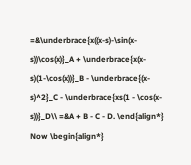=&\underbrace{x((x-s)-\sin(x-s))\cos(x)}_A + \underbrace{x(x-s)(1-\cos(x))}_B - \underbrace{(x-s)^2}_C - \underbrace{xs(1 - \cos(x-s))}_D\\ =&A + B - C - D. \end{align*} Now \begin{align*}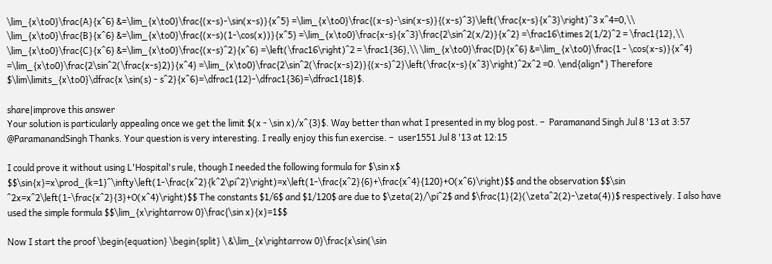\lim_{x\to0}\frac{A}{x^6} &=\lim_{x\to0}\frac{(x-s)-\sin(x-s)}{x^5} =\lim_{x\to0}\frac{(x-s)-\sin(x-s)}{(x-s)^3}\left(\frac{x-s}{x^3}\right)^3 x^4=0,\\ \lim_{x\to0}\frac{B}{x^6} &=\lim_{x\to0}\frac{(x-s)(1-\cos(x))}{x^5} =\lim_{x\to0}\frac{x-s}{x^3}\frac{2\sin^2(x/2)}{x^2} =\frac16\times 2(1/2)^2 = \frac1{12},\\ \lim_{x\to0}\frac{C}{x^6} &=\lim_{x\to0}\frac{(x-s)^2}{x^6} =\left(\frac16\right)^2 = \frac1{36},\\ \lim_{x\to0}\frac{D}{x^6} &=\lim_{x\to0}\frac{1 - \cos(x-s)}{x^4} =\lim_{x\to0}\frac{2\sin^2(\frac{x-s}2)}{x^4} =\lim_{x\to0}\frac{2\sin^2(\frac{x-s}2)}{(x-s)^2}\left(\frac{x-s}{x^3}\right)^2x^2 =0. \end{align*} Therefore $\lim\limits_{x\to0}\dfrac{x \sin(s) - s^2}{x^6}=\dfrac1{12}-\dfrac1{36}=\dfrac1{18}$.

share|improve this answer
Your solution is particularly appealing once we get the limit $(x - \sin x)/x^{3}$. Way better than what I presented in my blog post. –  Paramanand Singh Jul 8 '13 at 3:57
@ParamanandSingh Thanks. Your question is very interesting. I really enjoy this fun exercise. –  user1551 Jul 8 '13 at 12:15

I could prove it without using L'Hospital's rule, though I needed the following formula for $\sin x$ $$\sin{x}=x\prod_{k=1}^\infty\left(1-\frac{x^2}{k^2\pi^2}\right)=x\left(1-\frac{x^2}{6}+\frac{x^4}{120}+O(x^6)\right)$$ and the observation $$\sin ^2x=x^2\left(1-\frac{x^2}{3}+O(x^4)\right)$$ The constants $1/6$ and $1/120$ are due to $\zeta(2)/\pi^2$ and $\frac{1}{2}(\zeta^2(2)-\zeta(4))$ respectively. I also have used the simple formula $$\lim_{x\rightarrow 0}\frac{\sin x}{x}=1$$

Now I start the proof \begin{equation} \begin{split} \ &\lim_{x\rightarrow 0}\frac{x\sin(\sin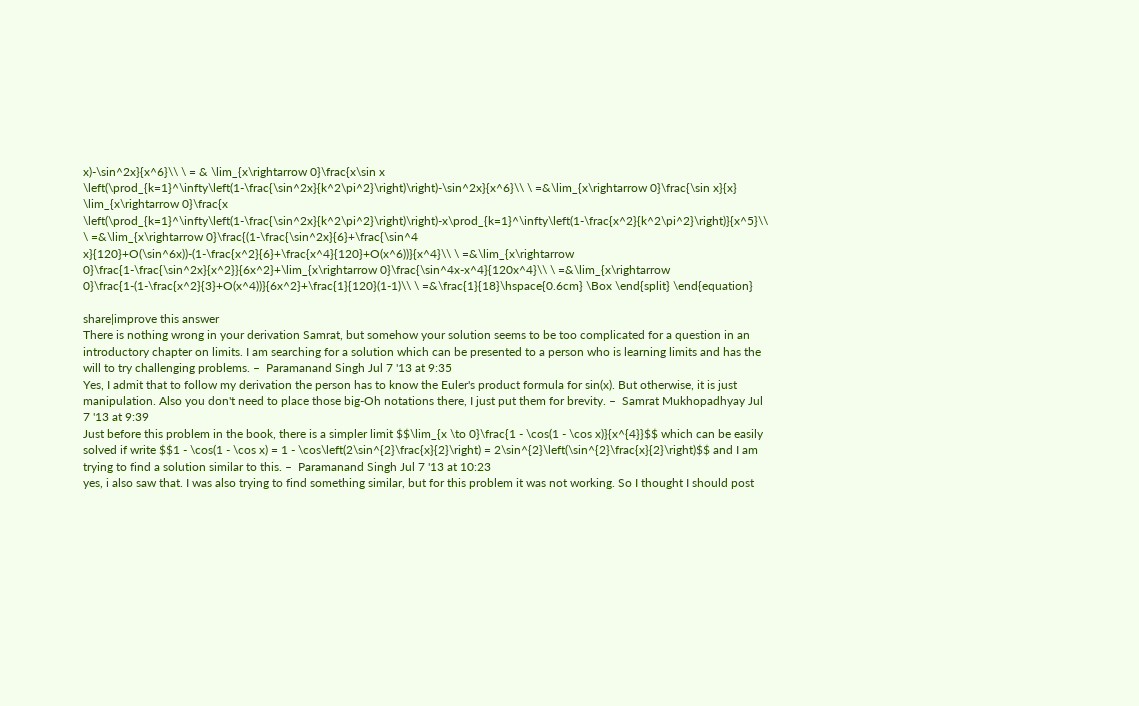x)-\sin^2x}{x^6}\\ \ = & \lim_{x\rightarrow 0}\frac{x\sin x \left(\prod_{k=1}^\infty\left(1-\frac{\sin^2x}{k^2\pi^2}\right)\right)-\sin^2x}{x^6}\\ \ =&\lim_{x\rightarrow 0}\frac{\sin x}{x} \lim_{x\rightarrow 0}\frac{x \left(\prod_{k=1}^\infty\left(1-\frac{\sin^2x}{k^2\pi^2}\right)\right)-x\prod_{k=1}^\infty\left(1-\frac{x^2}{k^2\pi^2}\right)}{x^5}\\ \ =&\lim_{x\rightarrow 0}\frac{(1-\frac{\sin^2x}{6}+\frac{\sin^4 x}{120}+O(\sin^6x))-(1-\frac{x^2}{6}+\frac{x^4}{120}+O(x^6))}{x^4}\\ \ =&\lim_{x\rightarrow 0}\frac{1-\frac{\sin^2x}{x^2}}{6x^2}+\lim_{x\rightarrow 0}\frac{\sin^4x-x^4}{120x^4}\\ \ =&\lim_{x\rightarrow 0}\frac{1-(1-\frac{x^2}{3}+O(x^4))}{6x^2}+\frac{1}{120}(1-1)\\ \ =&\frac{1}{18}\hspace{0.6cm} \Box \end{split} \end{equation}

share|improve this answer
There is nothing wrong in your derivation Samrat, but somehow your solution seems to be too complicated for a question in an introductory chapter on limits. I am searching for a solution which can be presented to a person who is learning limits and has the will to try challenging problems. –  Paramanand Singh Jul 7 '13 at 9:35
Yes, I admit that to follow my derivation the person has to know the Euler's product formula for sin(x). But otherwise, it is just manipulation. Also you don't need to place those big-Oh notations there, I just put them for brevity. –  Samrat Mukhopadhyay Jul 7 '13 at 9:39
Just before this problem in the book, there is a simpler limit $$\lim_{x \to 0}\frac{1 - \cos(1 - \cos x)}{x^{4}}$$ which can be easily solved if write $$1 - \cos(1 - \cos x) = 1 - \cos\left(2\sin^{2}\frac{x}{2}\right) = 2\sin^{2}\left(\sin^{2}\frac{x}{2}\right)$$ and I am trying to find a solution similar to this. –  Paramanand Singh Jul 7 '13 at 10:23
yes, i also saw that. I was also trying to find something similar, but for this problem it was not working. So I thought I should post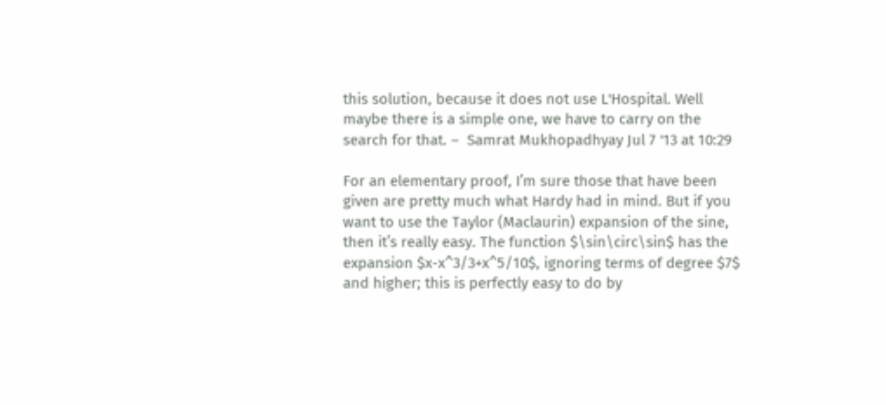this solution, because it does not use L'Hospital. Well maybe there is a simple one, we have to carry on the search for that. –  Samrat Mukhopadhyay Jul 7 '13 at 10:29

For an elementary proof, I’m sure those that have been given are pretty much what Hardy had in mind. But if you want to use the Taylor (Maclaurin) expansion of the sine, then it’s really easy. The function $\sin\circ\sin$ has the expansion $x-x^3/3+x^5/10$, ignoring terms of degree $7$ and higher; this is perfectly easy to do by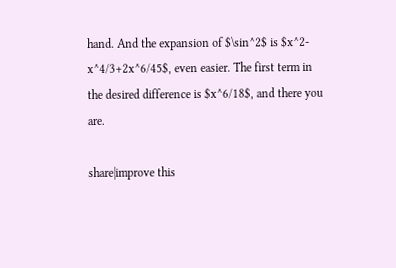hand. And the expansion of $\sin^2$ is $x^2-x^4/3+2x^6/45$, even easier. The first term in the desired difference is $x^6/18$, and there you are.

share|improve this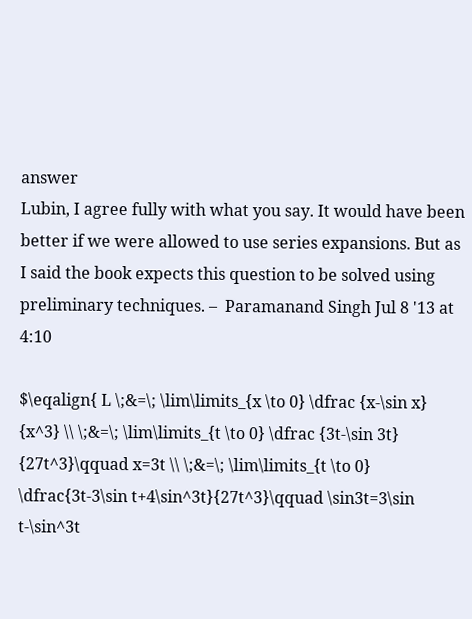answer
Lubin, I agree fully with what you say. It would have been better if we were allowed to use series expansions. But as I said the book expects this question to be solved using preliminary techniques. –  Paramanand Singh Jul 8 '13 at 4:10

$\eqalign{ L \;&=\; \lim\limits_{x \to 0} \dfrac {x-\sin x} {x^3} \\ \;&=\; \lim\limits_{t \to 0} \dfrac {3t-\sin 3t} {27t^3}\qquad x=3t \\ \;&=\; \lim\limits_{t \to 0} \dfrac{3t-3\sin t+4\sin^3t}{27t^3}\qquad \sin3t=3\sin t-\sin^3t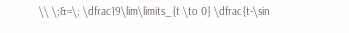\\ \;&=\; \dfrac19\lim\limits_{t \to 0} \dfrac{t-\sin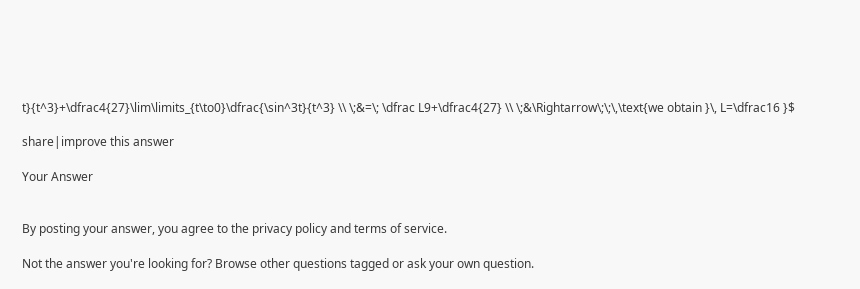t}{t^3}+\dfrac4{27}\lim\limits_{t\to0}\dfrac{\sin^3t}{t^3} \\ \;&=\; \dfrac L9+\dfrac4{27} \\ \;&\Rightarrow\;\;\,\text{we obtain }\, L=\dfrac16 }$

share|improve this answer

Your Answer


By posting your answer, you agree to the privacy policy and terms of service.

Not the answer you're looking for? Browse other questions tagged or ask your own question.